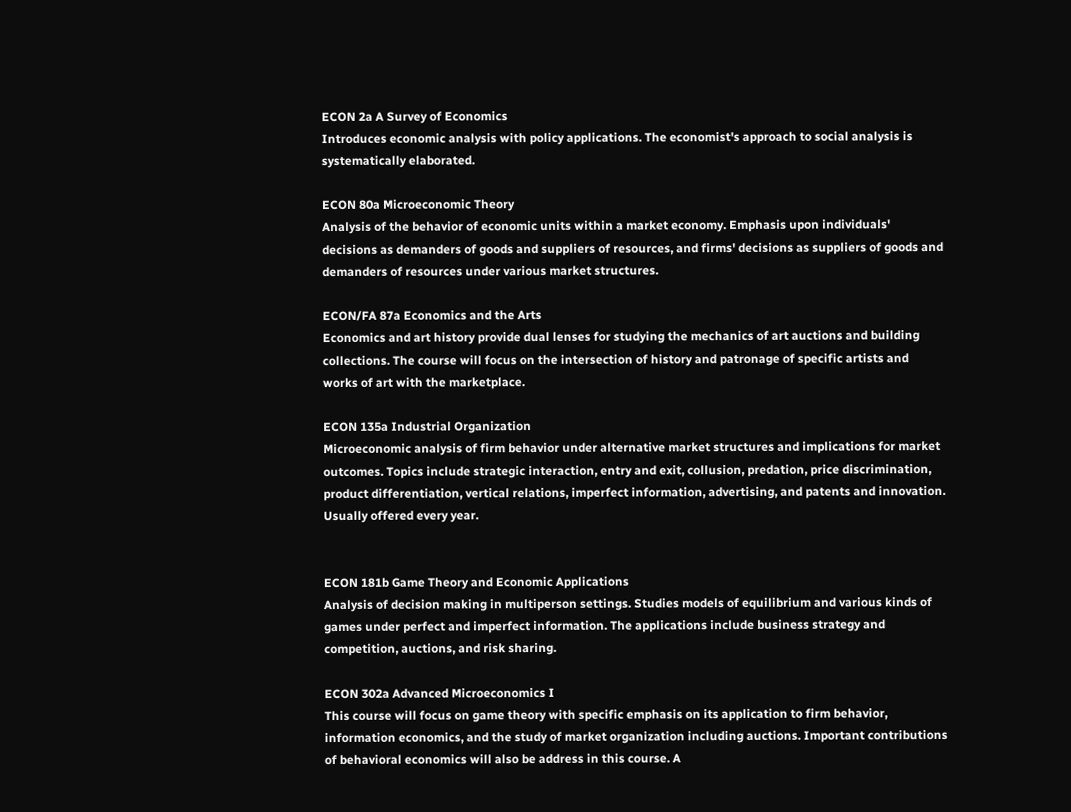ECON 2a A Survey of Economics
Introduces economic analysis with policy applications. The economist's approach to social analysis is systematically elaborated.

ECON 80a Microeconomic Theory
Analysis of the behavior of economic units within a market economy. Emphasis upon individuals' decisions as demanders of goods and suppliers of resources, and firms' decisions as suppliers of goods and demanders of resources under various market structures.

ECON/FA 87a Economics and the Arts
Economics and art history provide dual lenses for studying the mechanics of art auctions and building collections. The course will focus on the intersection of history and patronage of specific artists and works of art with the marketplace.

ECON 135a Industrial Organization
Microeconomic analysis of firm behavior under alternative market structures and implications for market outcomes. Topics include strategic interaction, entry and exit, collusion, predation, price discrimination, product differentiation, vertical relations, imperfect information, advertising, and patents and innovation. Usually offered every year.


ECON 181b Game Theory and Economic Applications
Analysis of decision making in multiperson settings. Studies models of equilibrium and various kinds of games under perfect and imperfect information. The applications include business strategy and competition, auctions, and risk sharing.

ECON 302a Advanced Microeconomics I
This course will focus on game theory with specific emphasis on its application to firm behavior, information economics, and the study of market organization including auctions. Important contributions of behavioral economics will also be address in this course. A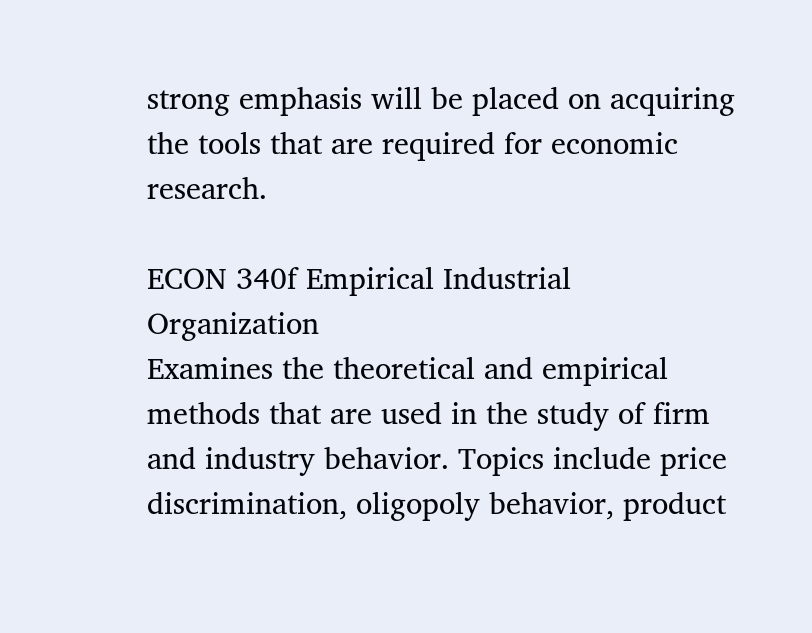strong emphasis will be placed on acquiring the tools that are required for economic research.

ECON 340f Empirical Industrial Organization
Examines the theoretical and empirical methods that are used in the study of firm and industry behavior. Topics include price discrimination, oligopoly behavior, product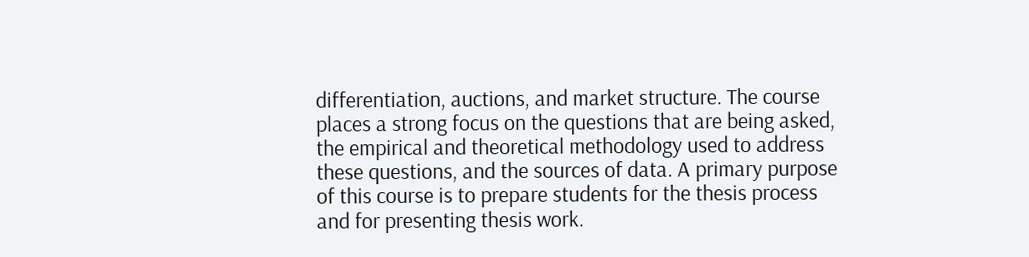differentiation, auctions, and market structure. The course places a strong focus on the questions that are being asked, the empirical and theoretical methodology used to address these questions, and the sources of data. A primary purpose of this course is to prepare students for the thesis process and for presenting thesis work.